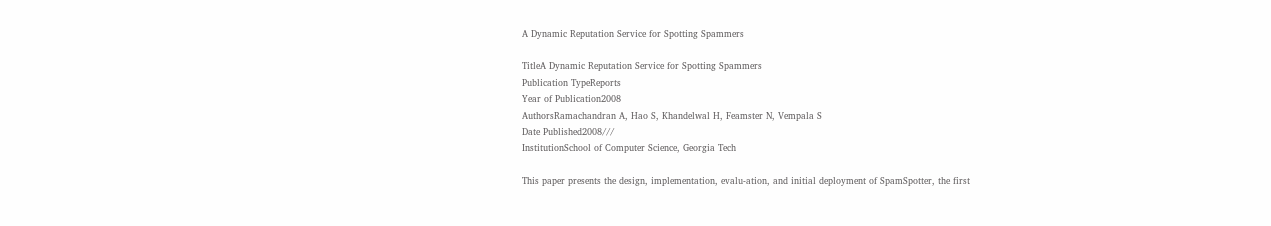A Dynamic Reputation Service for Spotting Spammers

TitleA Dynamic Reputation Service for Spotting Spammers
Publication TypeReports
Year of Publication2008
AuthorsRamachandran A, Hao S, Khandelwal H, Feamster N, Vempala S
Date Published2008///
InstitutionSchool of Computer Science, Georgia Tech

This paper presents the design, implementation, evalu-ation, and initial deployment of SpamSpotter, the first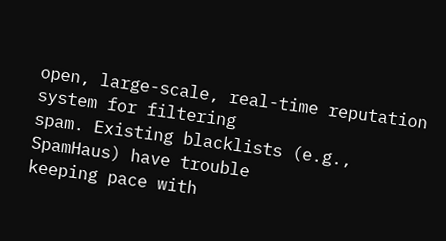open, large-scale, real-time reputation system for filtering
spam. Existing blacklists (e.g., SpamHaus) have trouble
keeping pace with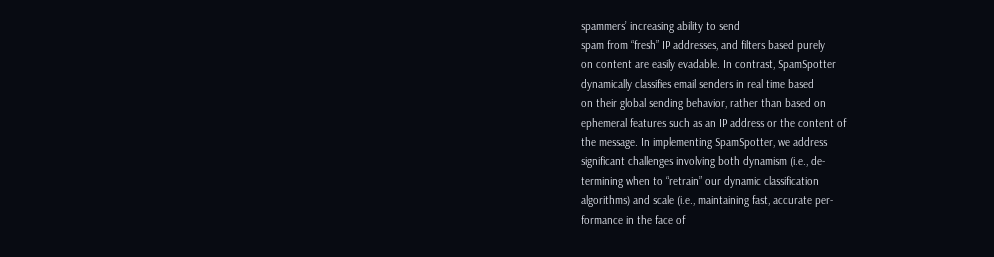spammers’ increasing ability to send
spam from “fresh” IP addresses, and filters based purely
on content are easily evadable. In contrast, SpamSpotter
dynamically classifies email senders in real time based
on their global sending behavior, rather than based on
ephemeral features such as an IP address or the content of
the message. In implementing SpamSpotter, we address
significant challenges involving both dynamism (i.e., de-
termining when to “retrain” our dynamic classification
algorithms) and scale (i.e., maintaining fast, accurate per-
formance in the face of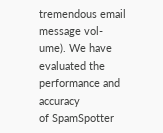tremendous email message vol-
ume). We have evaluated the performance and accuracy
of SpamSpotter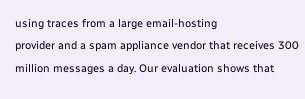using traces from a large email-hosting
provider and a spam appliance vendor that receives 300
million messages a day. Our evaluation shows that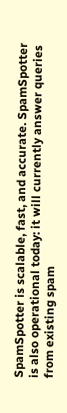SpamSpotter is scalable, fast, and accurate. SpamSpotter
is also operational today: it will currently answer queries
from existing spam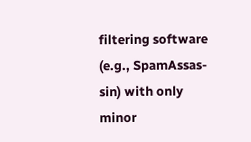filtering software (e.g., SpamAssas-
sin) with only minor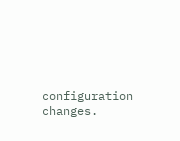configuration changes.